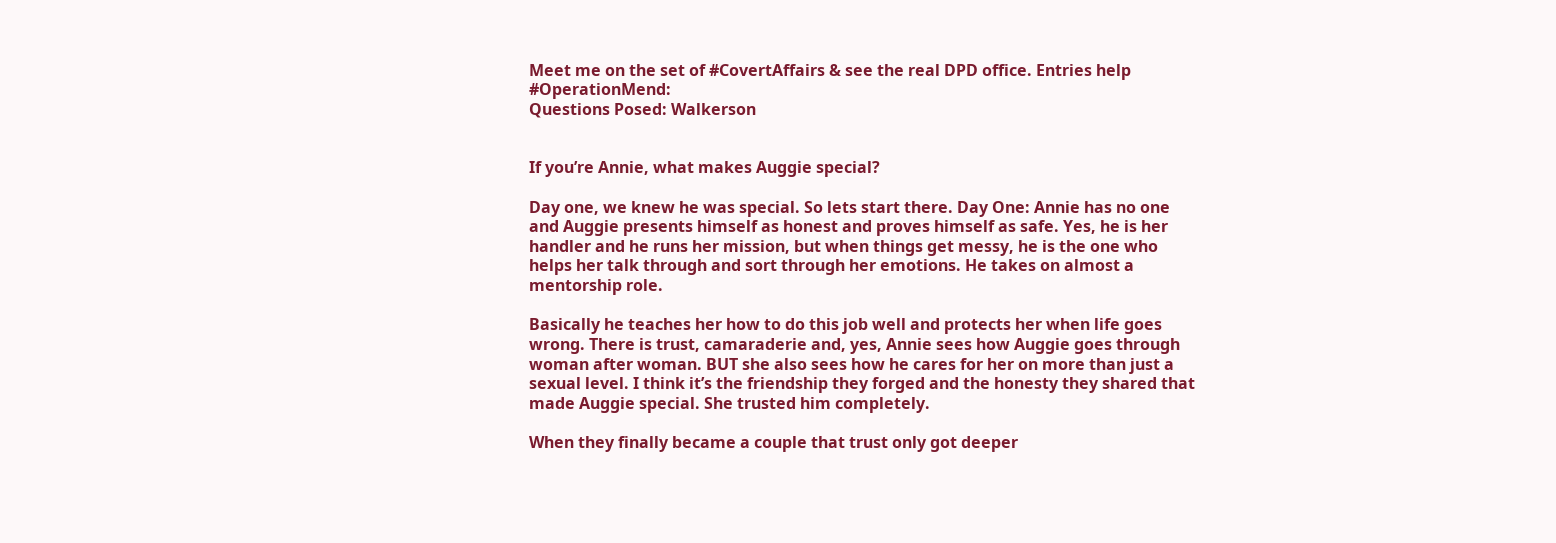Meet me on the set of #CovertAffairs & see the real DPD office. Entries help #OperationMend:
Questions Posed: Walkerson


If you’re Annie, what makes Auggie special?

Day one, we knew he was special. So lets start there. Day One: Annie has no one and Auggie presents himself as honest and proves himself as safe. Yes, he is her handler and he runs her mission, but when things get messy, he is the one who helps her talk through and sort through her emotions. He takes on almost a mentorship role.

Basically he teaches her how to do this job well and protects her when life goes wrong. There is trust, camaraderie and, yes, Annie sees how Auggie goes through woman after woman. BUT she also sees how he cares for her on more than just a sexual level. I think it’s the friendship they forged and the honesty they shared that made Auggie special. She trusted him completely.

When they finally became a couple that trust only got deeper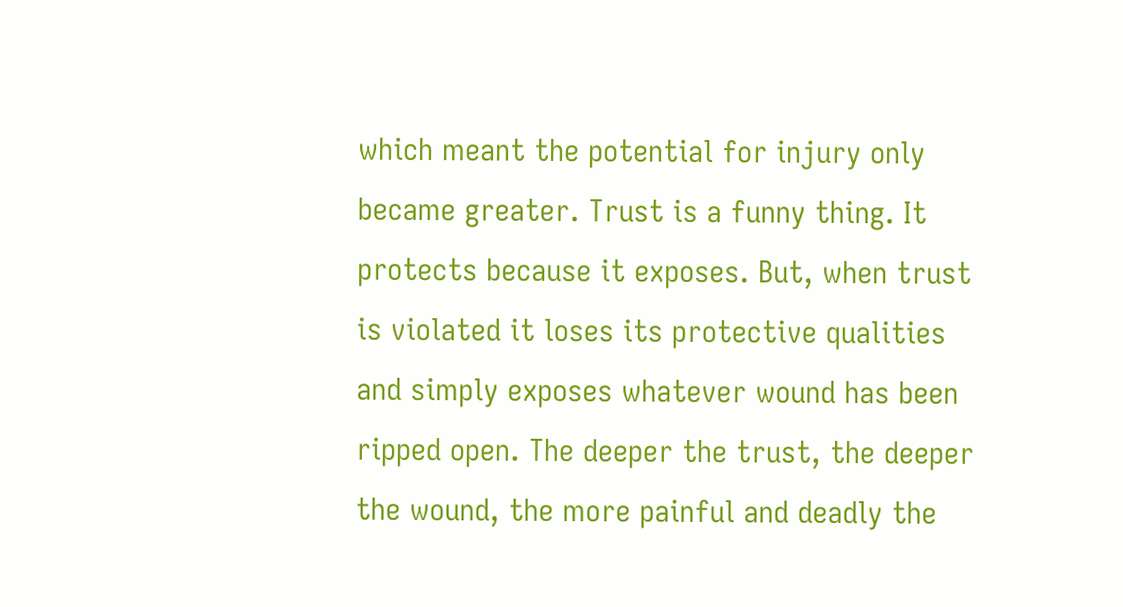which meant the potential for injury only became greater. Trust is a funny thing. It protects because it exposes. But, when trust is violated it loses its protective qualities and simply exposes whatever wound has been ripped open. The deeper the trust, the deeper the wound, the more painful and deadly the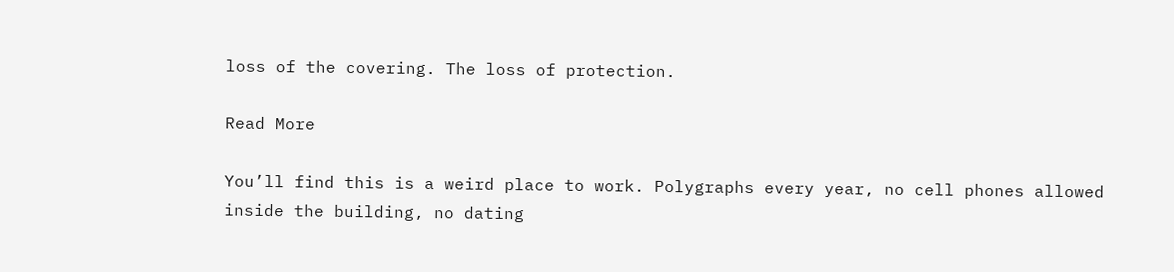loss of the covering. The loss of protection.

Read More

You’ll find this is a weird place to work. Polygraphs every year, no cell phones allowed inside the building, no dating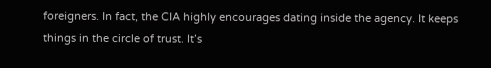foreigners. In fact, the CIA highly encourages dating inside the agency. It keeps things in the circle of trust. It’s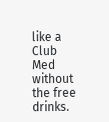like a Club Med without the free drinks.